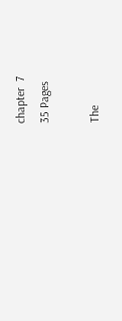chapter  7
35 Pages

The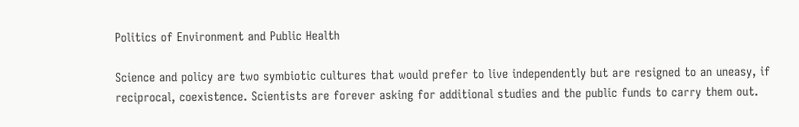Politics of Environment and Public Health

Science and policy are two symbiotic cultures that would prefer to live independently but are resigned to an uneasy, if reciprocal, coexistence. Scientists are forever asking for additional studies and the public funds to carry them out.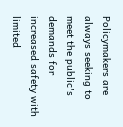Policymakers are always seeking to meet the public's demands for increased safety with limited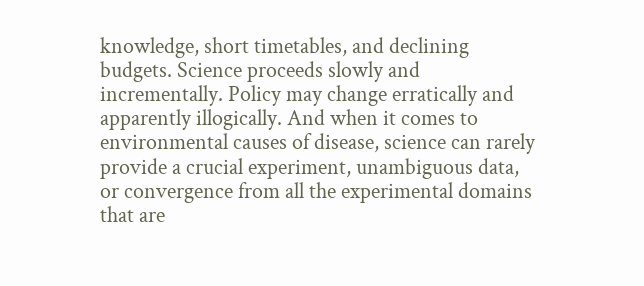knowledge, short timetables, and declining budgets. Science proceeds slowly and incrementally. Policy may change erratically and apparently illogically. And when it comes to environmental causes of disease, science can rarely provide a crucial experiment, unambiguous data, or convergence from all the experimental domains that are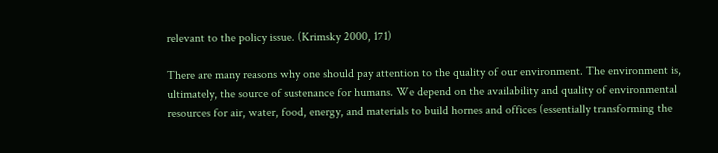relevant to the policy issue. (Krimsky 2000, 171)

There are many reasons why one should pay attention to the quality of our environment. The environment is, ultimately, the source of sustenance for humans. We depend on the availability and quality of environmental resources for air, water, food, energy, and materials to build hornes and offices (essentially transforming the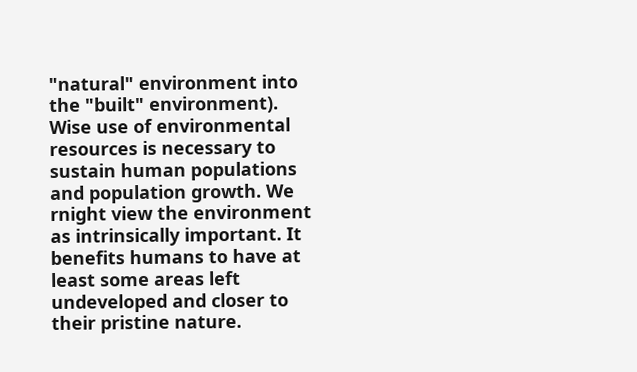"natural" environment into the "built" environment). Wise use of environmental resources is necessary to sustain human populations and population growth. We rnight view the environment as intrinsically important. It benefits humans to have at least some areas left undeveloped and closer to their pristine nature.